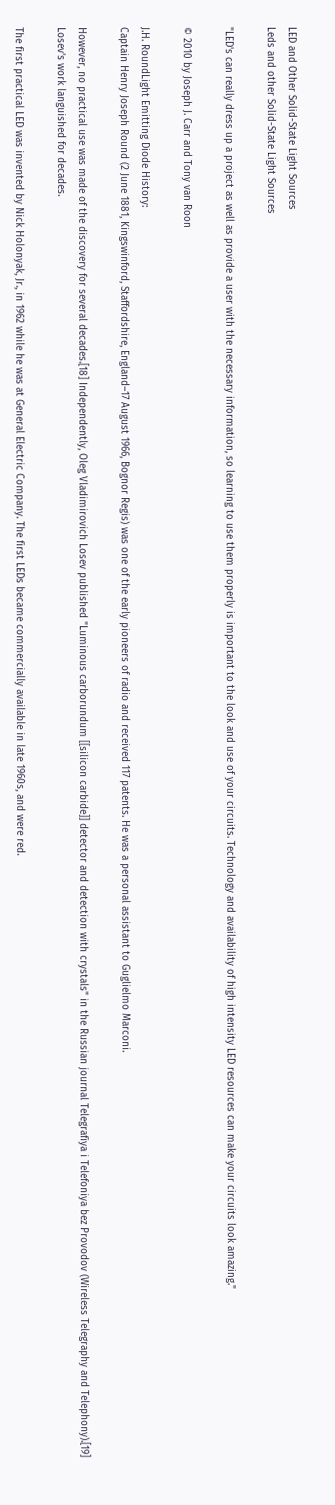LED and Other Solid-State Light Sources
Leds and other Solid-State Light Sources

"LED's can really dress up a project as well as provide a user with the necessary information, so learning to use them properly is important to the look and use of your circuits. Technology and availability of high intensity LED resources can make your circuits look amazing."

© 2010 by Joseph J. Carr and Tony van Roon

J.H. RoundLight Emitting Diode History:
Captain Henry Joseph Round (2 June 1881, Kingswinford, Staffordshire, England–17 August 1966, Bognor Regis) was one of the early pioneers of radio and received 117 patents. He was a personal assistant to Guglielmo Marconi.

However, no practical use was made of the discovery for several decades.[18] Independently, Oleg Vladimirovich Losev published "Luminous carborundum [[silicon carbide]] detector and detection with crystals" in the Russian journal Telegrafiya i Telefoniya bez Provodov (Wireless Telegraphy and Telephony).[19] Losev's work languished for decades.

The first practical LED was invented by Nick Holonyak, Jr., in 1962 while he was at General Electric Company. The first LEDs became commercially available in late 1960s, and were red.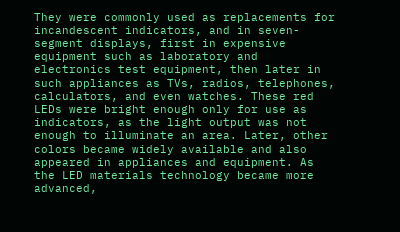They were commonly used as replacements for incandescent indicators, and in seven-segment displays, first in expensive equipment such as laboratory and electronics test equipment, then later in such appliances as TVs, radios, telephones, calculators, and even watches. These red LEDs were bright enough only for use as indicators, as the light output was not enough to illuminate an area. Later, other colors became widely available and also appeared in appliances and equipment. As the LED materials technology became more advanced,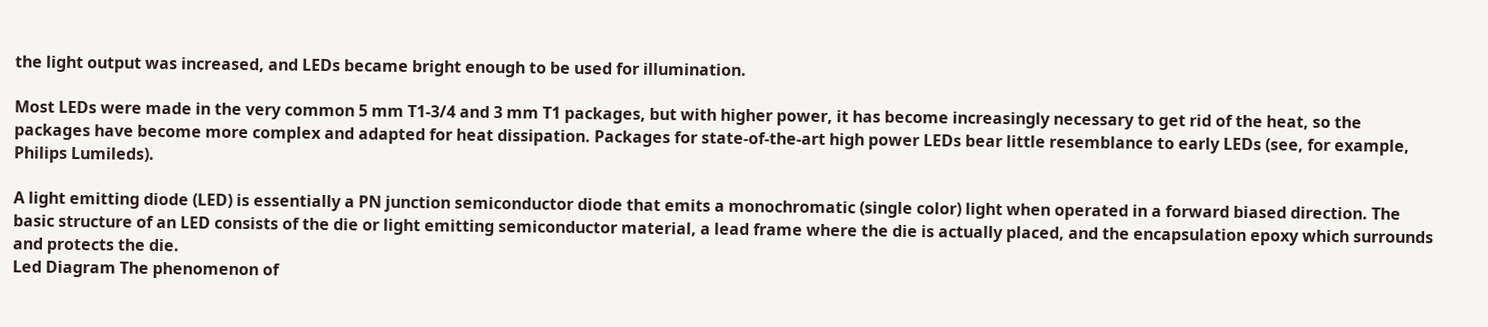the light output was increased, and LEDs became bright enough to be used for illumination.

Most LEDs were made in the very common 5 mm T1-3/4 and 3 mm T1 packages, but with higher power, it has become increasingly necessary to get rid of the heat, so the packages have become more complex and adapted for heat dissipation. Packages for state-of-the-art high power LEDs bear little resemblance to early LEDs (see, for example, Philips Lumileds).

A light emitting diode (LED) is essentially a PN junction semiconductor diode that emits a monochromatic (single color) light when operated in a forward biased direction. The basic structure of an LED consists of the die or light emitting semiconductor material, a lead frame where the die is actually placed, and the encapsulation epoxy which surrounds and protects the die.
Led Diagram The phenomenon of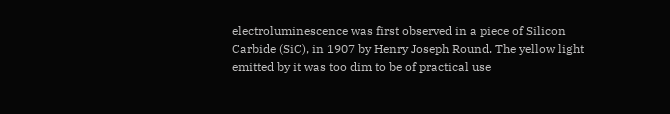electroluminescence was first observed in a piece of Silicon Carbide (SiC), in 1907 by Henry Joseph Round. The yellow light emitted by it was too dim to be of practical use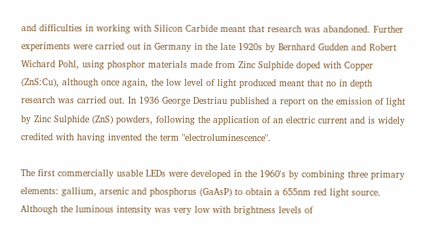and difficulties in working with Silicon Carbide meant that research was abandoned. Further experiments were carried out in Germany in the late 1920s by Bernhard Gudden and Robert Wichard Pohl, using phosphor materials made from Zinc Sulphide doped with Copper (ZnS:Cu), although once again, the low level of light produced meant that no in depth research was carried out. In 1936 George Destriau published a report on the emission of light by Zinc Sulphide (ZnS) powders, following the application of an electric current and is widely credited with having invented the term "electroluminescence".

The first commercially usable LEDs were developed in the 1960's by combining three primary elements: gallium, arsenic and phosphorus (GaAsP) to obtain a 655nm red light source. Although the luminous intensity was very low with brightness levels of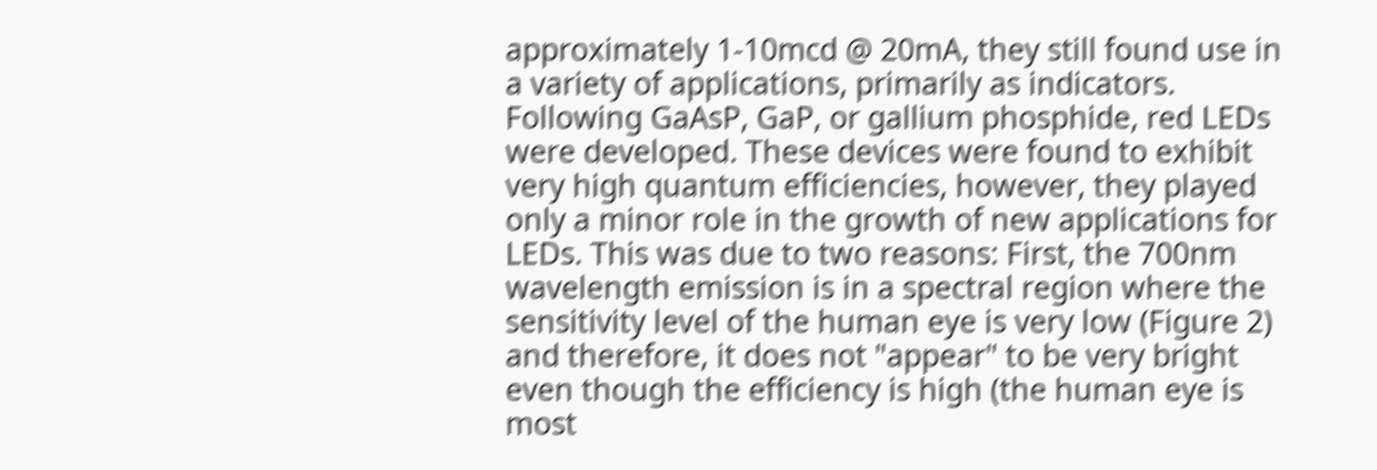approximately 1-10mcd @ 20mA, they still found use in a variety of applications, primarily as indicators. Following GaAsP, GaP, or gallium phosphide, red LEDs were developed. These devices were found to exhibit very high quantum efficiencies, however, they played only a minor role in the growth of new applications for LEDs. This was due to two reasons: First, the 700nm wavelength emission is in a spectral region where the sensitivity level of the human eye is very low (Figure 2) and therefore, it does not "appear" to be very bright even though the efficiency is high (the human eye is most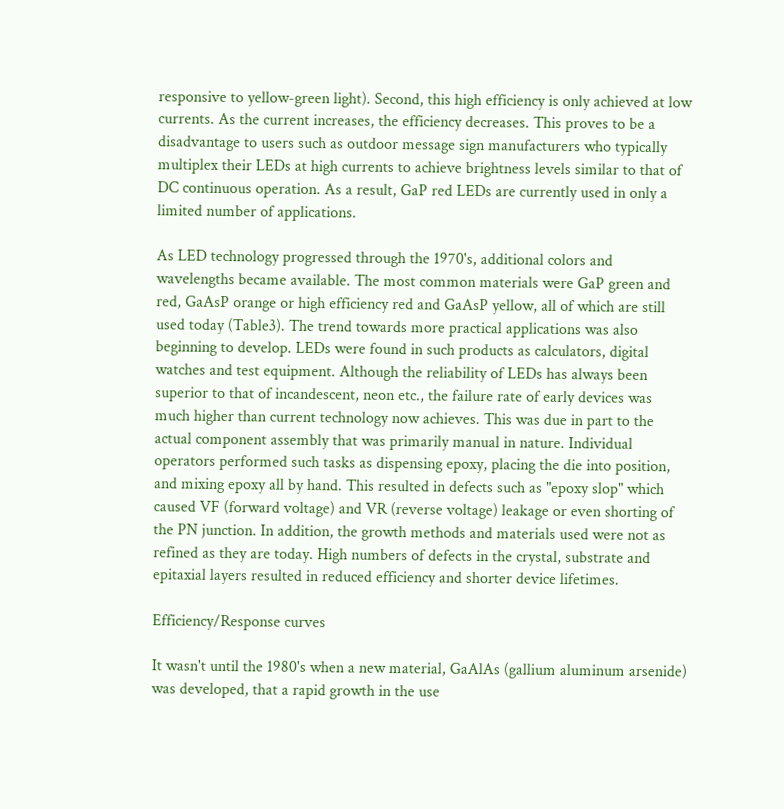responsive to yellow-green light). Second, this high efficiency is only achieved at low currents. As the current increases, the efficiency decreases. This proves to be a disadvantage to users such as outdoor message sign manufacturers who typically multiplex their LEDs at high currents to achieve brightness levels similar to that of DC continuous operation. As a result, GaP red LEDs are currently used in only a limited number of applications.

As LED technology progressed through the 1970's, additional colors and wavelengths became available. The most common materials were GaP green and red, GaAsP orange or high efficiency red and GaAsP yellow, all of which are still used today (Table3). The trend towards more practical applications was also beginning to develop. LEDs were found in such products as calculators, digital watches and test equipment. Although the reliability of LEDs has always been superior to that of incandescent, neon etc., the failure rate of early devices was much higher than current technology now achieves. This was due in part to the actual component assembly that was primarily manual in nature. Individual operators performed such tasks as dispensing epoxy, placing the die into position, and mixing epoxy all by hand. This resulted in defects such as "epoxy slop" which caused VF (forward voltage) and VR (reverse voltage) leakage or even shorting of the PN junction. In addition, the growth methods and materials used were not as refined as they are today. High numbers of defects in the crystal, substrate and epitaxial layers resulted in reduced efficiency and shorter device lifetimes.

Efficiency/Response curves

It wasn't until the 1980's when a new material, GaAlAs (gallium aluminum arsenide) was developed, that a rapid growth in the use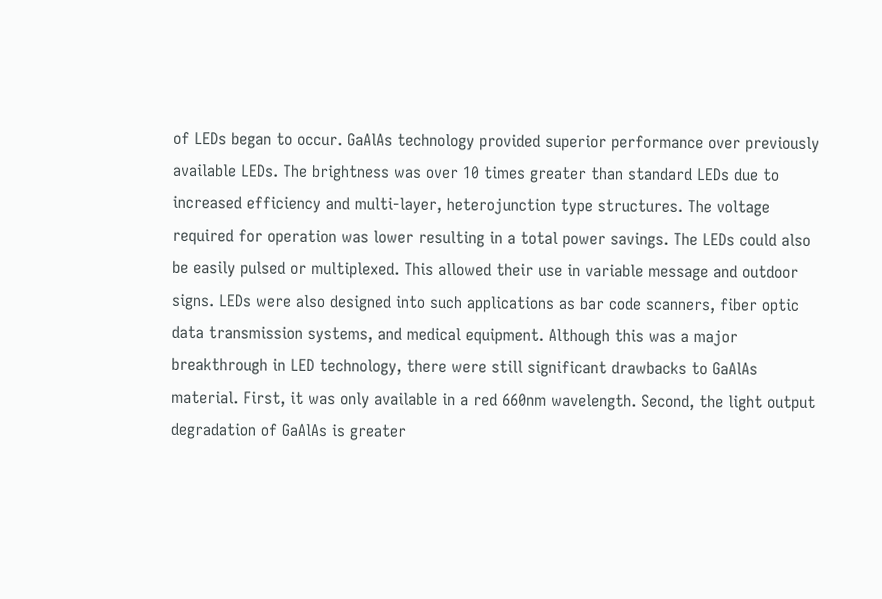of LEDs began to occur. GaAlAs technology provided superior performance over previously available LEDs. The brightness was over 10 times greater than standard LEDs due to increased efficiency and multi-layer, heterojunction type structures. The voltage required for operation was lower resulting in a total power savings. The LEDs could also be easily pulsed or multiplexed. This allowed their use in variable message and outdoor signs. LEDs were also designed into such applications as bar code scanners, fiber optic data transmission systems, and medical equipment. Although this was a major breakthrough in LED technology, there were still significant drawbacks to GaAlAs material. First, it was only available in a red 660nm wavelength. Second, the light output degradation of GaAlAs is greater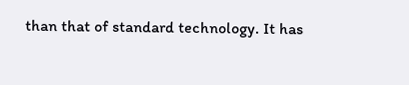than that of standard technology. It has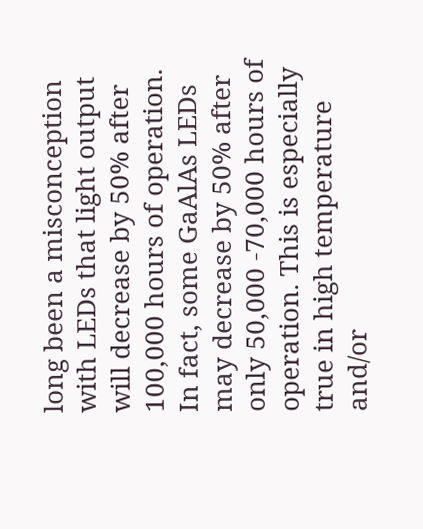long been a misconception with LEDs that light output will decrease by 50% after 100,000 hours of operation. In fact, some GaAlAs LEDs may decrease by 50% after only 50,000 -70,000 hours of operation. This is especially true in high temperature and/or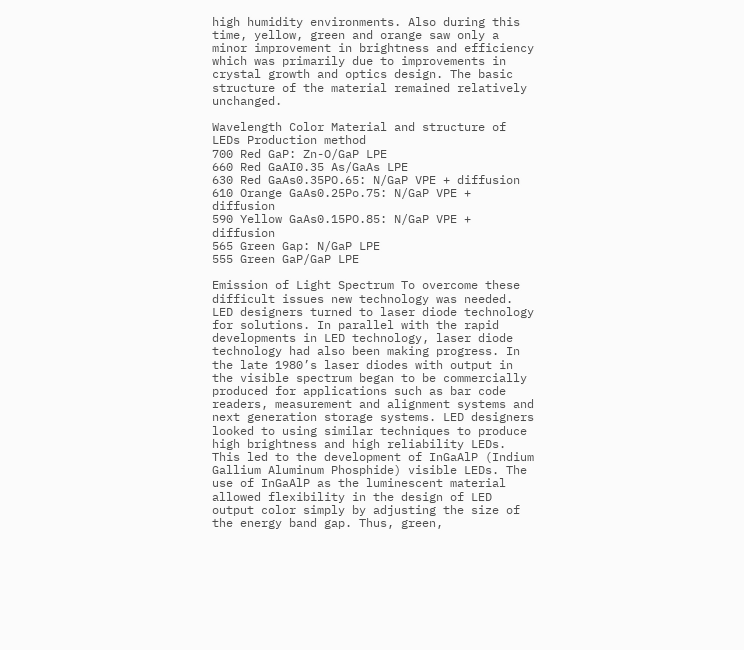high humidity environments. Also during this time, yellow, green and orange saw only a minor improvement in brightness and efficiency which was primarily due to improvements in crystal growth and optics design. The basic structure of the material remained relatively unchanged.

Wavelength Color Material and structure of LEDs Production method
700 Red GaP: Zn-O/GaP LPE
660 Red GaAI0.35 As/GaAs LPE
630 Red GaAs0.35PO.65: N/GaP VPE + diffusion
610 Orange GaAs0.25Po.75: N/GaP VPE + diffusion
590 Yellow GaAs0.15PO.85: N/GaP VPE + diffusion
565 Green Gap: N/GaP LPE
555 Green GaP/GaP LPE

Emission of Light Spectrum To overcome these difficult issues new technology was needed. LED designers turned to laser diode technology for solutions. In parallel with the rapid developments in LED technology, laser diode technology had also been making progress. In the late 1980’s laser diodes with output in the visible spectrum began to be commercially produced for applications such as bar code readers, measurement and alignment systems and next generation storage systems. LED designers looked to using similar techniques to produce high brightness and high reliability LEDs. This led to the development of InGaAlP (Indium Gallium Aluminum Phosphide) visible LEDs. The use of InGaAlP as the luminescent material allowed flexibility in the design of LED output color simply by adjusting the size of the energy band gap. Thus, green,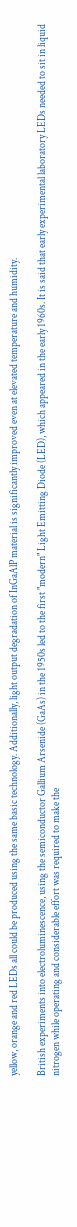yellow, orange and red LEDs all could be produced using the same basic technology. Additionally, light output degradation of InGaAlP material is significantly improved even at elevated temperature and humidity.

British experiments into electroluminescence, using the semiconductor Gallium Arsenide (GaAs) in the 1950s led to the first "modern" Light Emitting Diode (LED), which appeared in the early 1960s. It is said that early experimental laboratory LEDs needed to sit in liquid nitrogen while operating and considerable effort was required to make the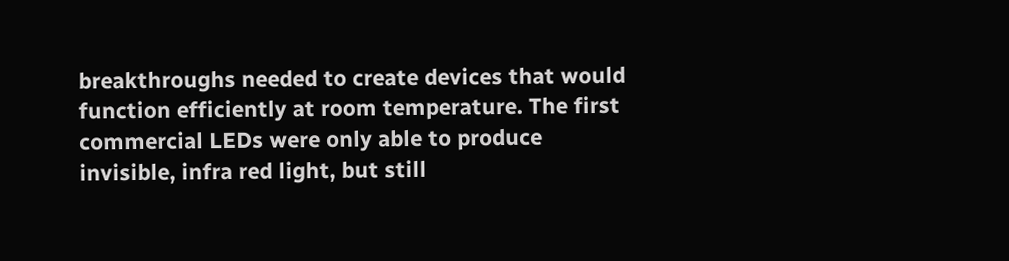breakthroughs needed to create devices that would function efficiently at room temperature. The first commercial LEDs were only able to produce invisible, infra red light, but still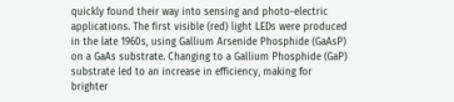quickly found their way into sensing and photo-electric applications. The first visible (red) light LEDs were produced in the late 1960s, using Gallium Arsenide Phosphide (GaAsP) on a GaAs substrate. Changing to a Gallium Phosphide (GaP) substrate led to an increase in efficiency, making for brighter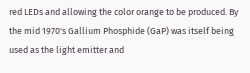red LEDs and allowing the color orange to be produced. By the mid 1970's Gallium Phosphide (GaP) was itself being used as the light emitter and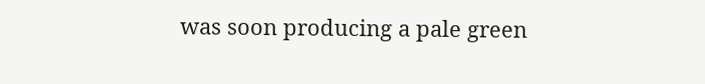was soon producing a pale green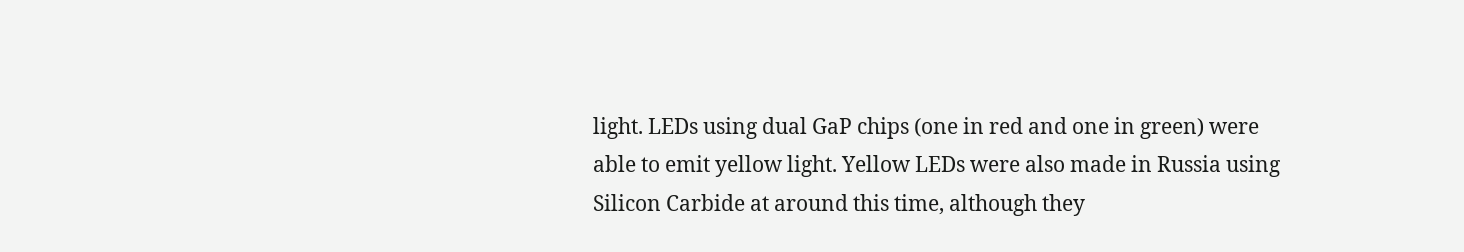light. LEDs using dual GaP chips (one in red and one in green) were able to emit yellow light. Yellow LEDs were also made in Russia using Silicon Carbide at around this time, although they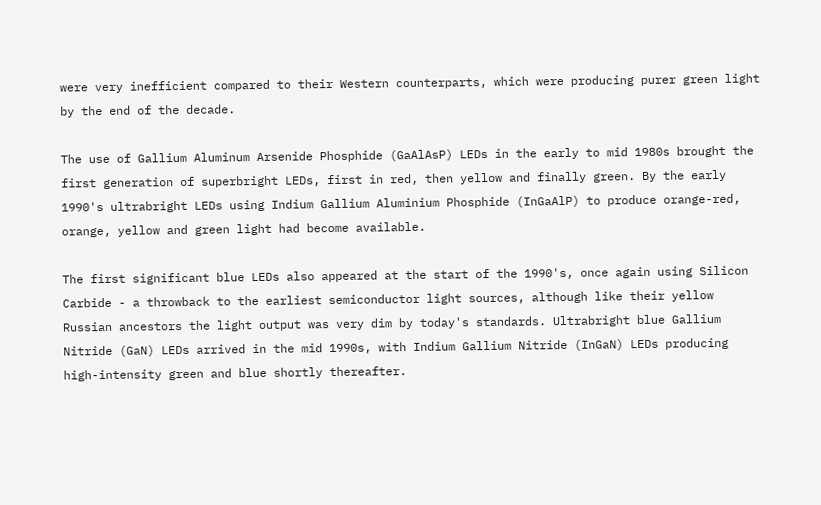were very inefficient compared to their Western counterparts, which were producing purer green light by the end of the decade.

The use of Gallium Aluminum Arsenide Phosphide (GaAlAsP) LEDs in the early to mid 1980s brought the first generation of superbright LEDs, first in red, then yellow and finally green. By the early 1990's ultrabright LEDs using Indium Gallium Aluminium Phosphide (InGaAlP) to produce orange-red, orange, yellow and green light had become available.

The first significant blue LEDs also appeared at the start of the 1990's, once again using Silicon Carbide - a throwback to the earliest semiconductor light sources, although like their yellow Russian ancestors the light output was very dim by today's standards. Ultrabright blue Gallium Nitride (GaN) LEDs arrived in the mid 1990s, with Indium Gallium Nitride (InGaN) LEDs producing high-intensity green and blue shortly thereafter.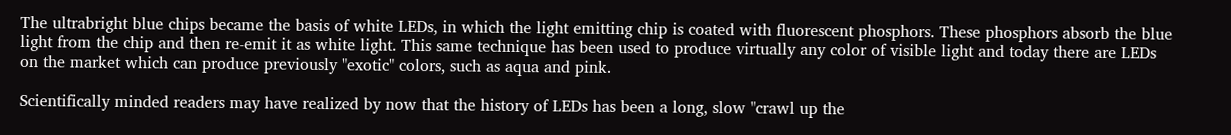The ultrabright blue chips became the basis of white LEDs, in which the light emitting chip is coated with fluorescent phosphors. These phosphors absorb the blue light from the chip and then re-emit it as white light. This same technique has been used to produce virtually any color of visible light and today there are LEDs on the market which can produce previously "exotic" colors, such as aqua and pink.

Scientifically minded readers may have realized by now that the history of LEDs has been a long, slow "crawl up the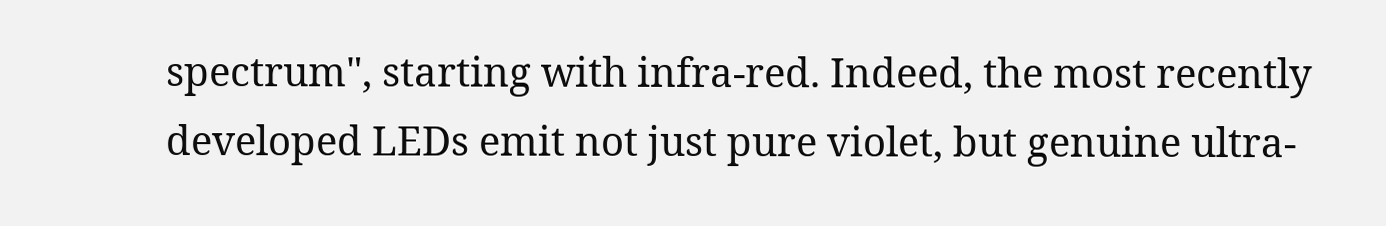spectrum", starting with infra-red. Indeed, the most recently developed LEDs emit not just pure violet, but genuine ultra-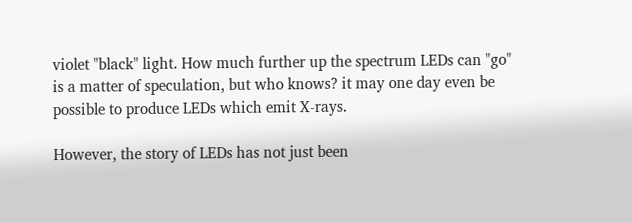violet "black" light. How much further up the spectrum LEDs can "go" is a matter of speculation, but who knows? it may one day even be possible to produce LEDs which emit X-rays.

However, the story of LEDs has not just been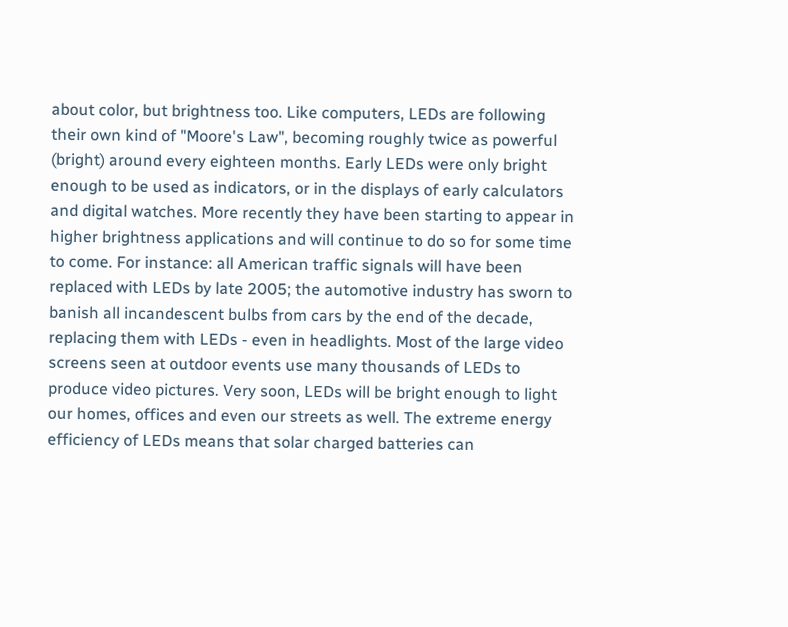about color, but brightness too. Like computers, LEDs are following their own kind of "Moore's Law", becoming roughly twice as powerful (bright) around every eighteen months. Early LEDs were only bright enough to be used as indicators, or in the displays of early calculators and digital watches. More recently they have been starting to appear in higher brightness applications and will continue to do so for some time to come. For instance: all American traffic signals will have been replaced with LEDs by late 2005; the automotive industry has sworn to banish all incandescent bulbs from cars by the end of the decade, replacing them with LEDs - even in headlights. Most of the large video screens seen at outdoor events use many thousands of LEDs to produce video pictures. Very soon, LEDs will be bright enough to light our homes, offices and even our streets as well. The extreme energy efficiency of LEDs means that solar charged batteries can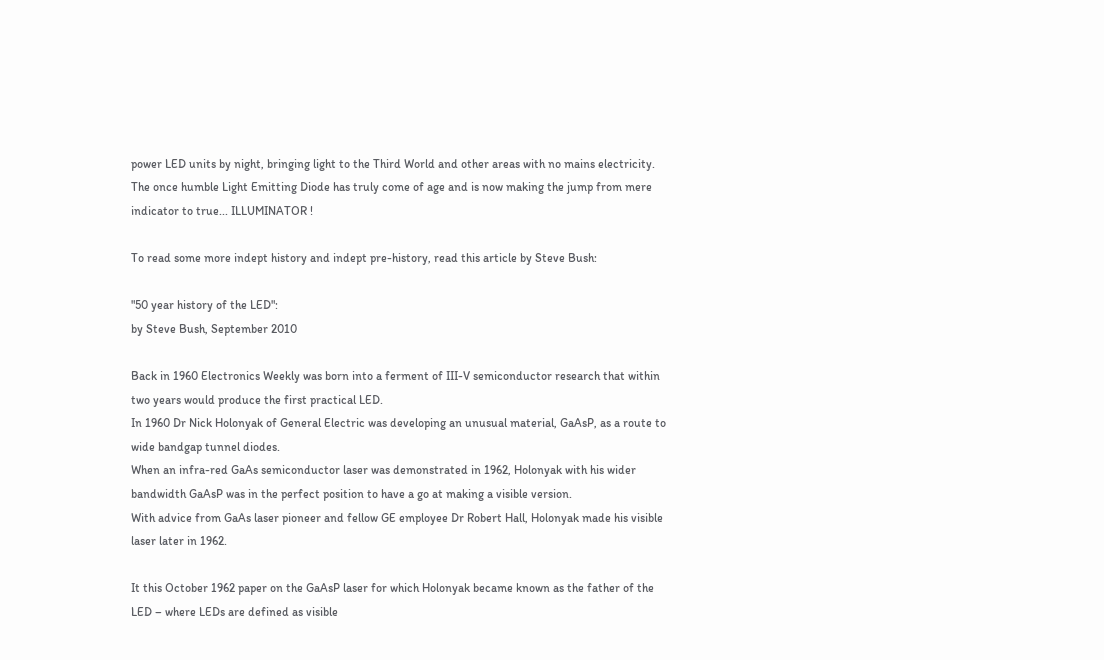power LED units by night, bringing light to the Third World and other areas with no mains electricity.
The once humble Light Emitting Diode has truly come of age and is now making the jump from mere indicator to true... ILLUMINATOR !

To read some more indept history and indept pre-history, read this article by Steve Bush:

"50 year history of the LED":
by Steve Bush, September 2010

Back in 1960 Electronics Weekly was born into a ferment of III-V semiconductor research that within two years would produce the first practical LED.
In 1960 Dr Nick Holonyak of General Electric was developing an unusual material, GaAsP, as a route to wide bandgap tunnel diodes.
When an infra-red GaAs semiconductor laser was demonstrated in 1962, Holonyak with his wider bandwidth GaAsP was in the perfect position to have a go at making a visible version.
With advice from GaAs laser pioneer and fellow GE employee Dr Robert Hall, Holonyak made his visible laser later in 1962.

It this October 1962 paper on the GaAsP laser for which Holonyak became known as the father of the LED – where LEDs are defined as visible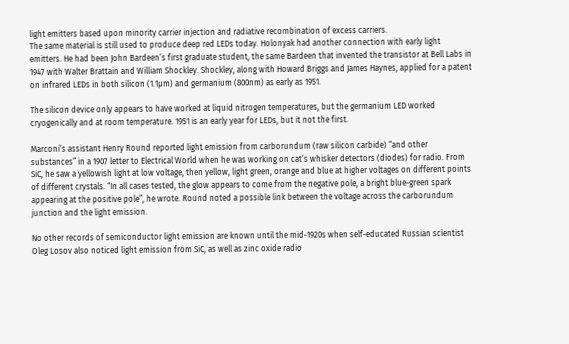light emitters based upon minority carrier injection and radiative recombination of excess carriers.
The same material is still used to produce deep red LEDs today. Holonyak had another connection with early light emitters. He had been John Bardeen’s first graduate student, the same Bardeen that invented the transistor at Bell Labs in 1947 with Walter Brattain and William Shockley. Shockley, along with Howard Briggs and James Haynes, applied for a patent on infrared LEDs in both silicon (1.1µm) and germanium (800nm) as early as 1951.

The silicon device only appears to have worked at liquid nitrogen temperatures, but the germanium LED worked cryogenically and at room temperature. 1951 is an early year for LEDs, but it not the first.

Marconi’s assistant Henry Round reported light emission from carborundum (raw silicon carbide) “and other substances” in a 1907 letter to Electrical World when he was working on cat’s whisker detectors (diodes) for radio. From SiC, he saw a yellowish light at low voltage, then yellow, light green, orange and blue at higher voltages on different points of different crystals. “In all cases tested, the glow appears to come from the negative pole, a bright blue-green spark appearing at the positive pole”, he wrote. Round noted a possible link between the voltage across the carborundum junction and the light emission.

No other records of semiconductor light emission are known until the mid-1920s when self-educated Russian scientist Oleg Losov also noticed light emission from SiC, as well as zinc oxide radio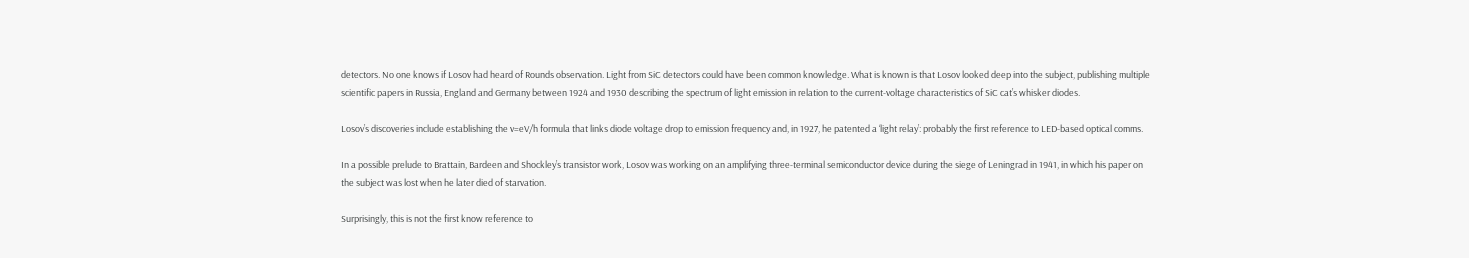detectors. No one knows if Losov had heard of Rounds observation. Light from SiC detectors could have been common knowledge. What is known is that Losov looked deep into the subject, publishing multiple scientific papers in Russia, England and Germany between 1924 and 1930 describing the spectrum of light emission in relation to the current-voltage characteristics of SiC cat’s whisker diodes.

Losov’s discoveries include establishing the v=eV/h formula that links diode voltage drop to emission frequency and, in 1927, he patented a ‘light relay’: probably the first reference to LED-based optical comms.

In a possible prelude to Brattain, Bardeen and Shockley’s transistor work, Losov was working on an amplifying three-terminal semiconductor device during the siege of Leningrad in 1941, in which his paper on the subject was lost when he later died of starvation.

Surprisingly, this is not the first know reference to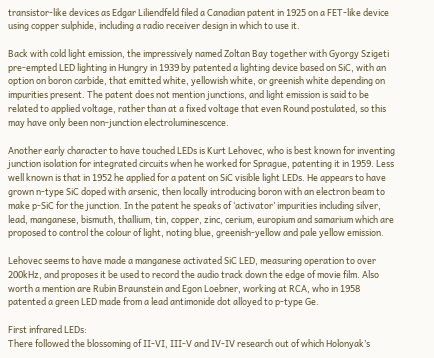transistor-like devices as Edgar Liliendfeld filed a Canadian patent in 1925 on a FET-like device using copper sulphide, including a radio receiver design in which to use it.

Back with cold light emission, the impressively named Zoltan Bay together with Gyorgy Szigeti pre-empted LED lighting in Hungry in 1939 by patented a lighting device based on SiC, with an option on boron carbide, that emitted white, yellowish white, or greenish white depending on impurities present. The patent does not mention junctions, and light emission is said to be related to applied voltage, rather than at a fixed voltage that even Round postulated, so this may have only been non-junction electroluminescence.

Another early character to have touched LEDs is Kurt Lehovec, who is best known for inventing junction isolation for integrated circuits when he worked for Sprague, patenting it in 1959. Less well known is that in 1952 he applied for a patent on SiC visible light LEDs. He appears to have grown n-type SiC doped with arsenic, then locally introducing boron with an electron beam to make p-SiC for the junction. In the patent he speaks of ‘activator’ impurities including silver, lead, manganese, bismuth, thallium, tin, copper, zinc, cerium, europium and samarium which are proposed to control the colour of light, noting blue, greenish-yellow and pale yellow emission.

Lehovec seems to have made a manganese activated SiC LED, measuring operation to over 200kHz, and proposes it be used to record the audio track down the edge of movie film. Also worth a mention are Rubin Braunstein and Egon Loebner, working at RCA, who in 1958 patented a green LED made from a lead antimonide dot alloyed to p-type Ge.

First infrared LEDs:
There followed the blossoming of II-VI, III-V and IV-IV research out of which Holonyak’s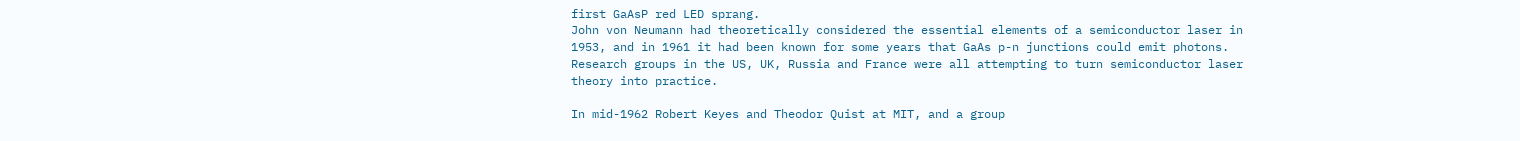first GaAsP red LED sprang.
John von Neumann had theoretically considered the essential elements of a semiconductor laser in 1953, and in 1961 it had been known for some years that GaAs p-n junctions could emit photons. Research groups in the US, UK, Russia and France were all attempting to turn semiconductor laser theory into practice.

In mid-1962 Robert Keyes and Theodor Quist at MIT, and a group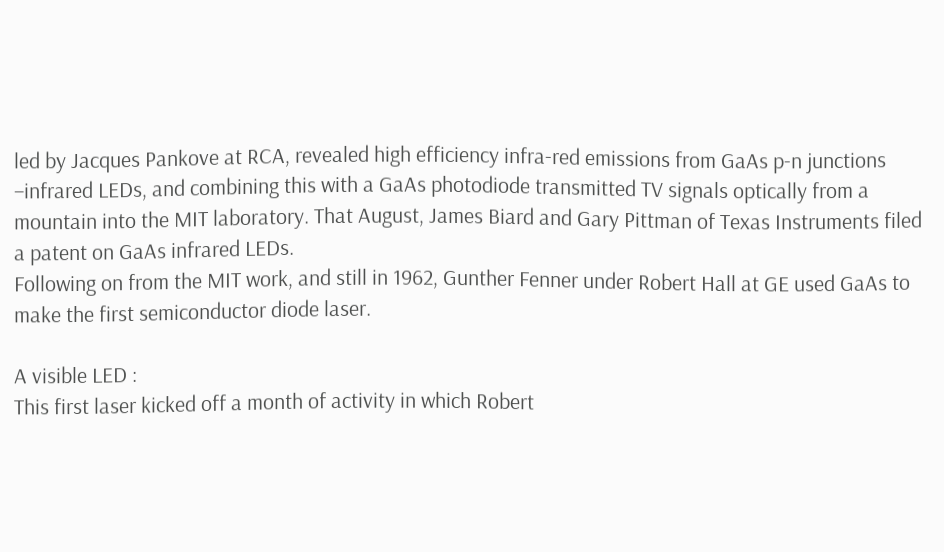led by Jacques Pankove at RCA, revealed high efficiency infra-red emissions from GaAs p-n junctions –infrared LEDs, and combining this with a GaAs photodiode transmitted TV signals optically from a mountain into the MIT laboratory. That August, James Biard and Gary Pittman of Texas Instruments filed a patent on GaAs infrared LEDs.
Following on from the MIT work, and still in 1962, Gunther Fenner under Robert Hall at GE used GaAs to make the first semiconductor diode laser.

A visible LED :
This first laser kicked off a month of activity in which Robert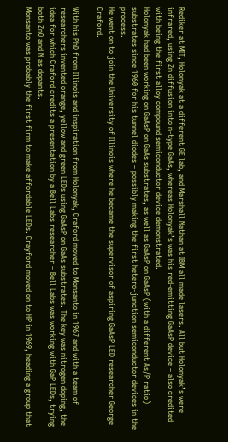Rediker at MIT, Holonyak at a different GE lab, and Marshall Nathan at IBM all made lasers. All but Holonyak’s were infrared, using Zn diffusion into n-type GaAs, whereas Holonyak’s was his red-emitting GaAsP device – also credited with being the first alloy compound semiconductor device demonstrated.
Holonyak had been working on GaAsP on GaAs substrates, as well as GaAsP on GaAsP (with a different As/P ratio) substrates since 1960 for his tunnel diodes – possibly making the first hetero-junction semiconductor devices in the process.
He went on to join the University of Illinois where he became the supervisor of aspiring GaAsP LED researcher George Craford.

With his PhD from Illinois and inspiration from Holonyak, Craford moved to Monsanto in 1967 and with a team of researchers invented orange, yellow and green LEDs using GaAsP on GaAs substrates. The key was nitrogen doping, the idea for which Craford credits a presentation by a Bell Labs researcher – Bell Labs was working with GaP LEDs, trying both ZnO and N as dopants.
Monsanto was probably the first firm to make affordable LEDs. Crayford moved on to HP in 1969, heading a group that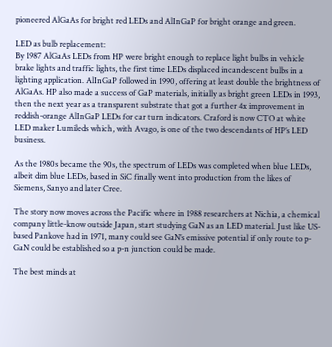pioneered AlGaAs for bright red LEDs and AlInGaP for bright orange and green.

LED as bulb replacement:
By 1987 AlGaAs LEDs from HP were bright enough to replace light bulbs in vehicle brake lights and traffic lights, the first time LEDs displaced incandescent bulbs in a lighting application. AlInGaP followed in 1990, offering at least double the brightness of AlGaAs. HP also made a success of GaP materials, initially as bright green LEDs in 1993, then the next year as a transparent substrate that got a further 4x improvement in reddish-orange AlInGaP LEDs for car turn indicators. Craford is now CTO at white LED maker Lumileds which, with Avago, is one of the two descendants of HP’s LED business.

As the 1980s became the 90s, the spectrum of LEDs was completed when blue LEDs, albeit dim blue LEDs, based in SiC finally went into production from the likes of Siemens, Sanyo and later Cree.

The story now moves across the Pacific where in 1988 researchers at Nichia, a chemical company little-know outside Japan, start studying GaN as an LED material. Just like US-based Pankove had in 1971, many could see GaN’s emissive potential if only route to p-GaN could be established so a p-n junction could be made.

The best minds at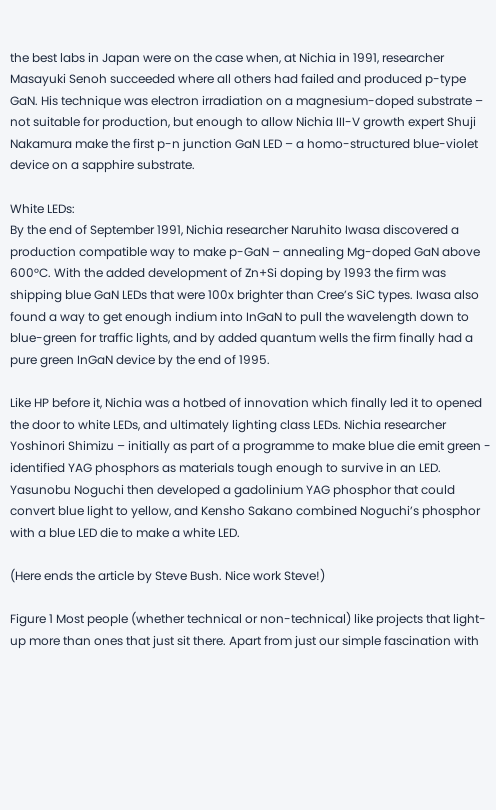the best labs in Japan were on the case when, at Nichia in 1991, researcher Masayuki Senoh succeeded where all others had failed and produced p-type GaN. His technique was electron irradiation on a magnesium-doped substrate – not suitable for production, but enough to allow Nichia III-V growth expert Shuji Nakamura make the first p-n junction GaN LED – a homo-structured blue-violet device on a sapphire substrate.

White LEDs:
By the end of September 1991, Nichia researcher Naruhito Iwasa discovered a production compatible way to make p-GaN – annealing Mg-doped GaN above 600°C. With the added development of Zn+Si doping by 1993 the firm was shipping blue GaN LEDs that were 100x brighter than Cree’s SiC types. Iwasa also found a way to get enough indium into InGaN to pull the wavelength down to blue-green for traffic lights, and by added quantum wells the firm finally had a pure green InGaN device by the end of 1995.

Like HP before it, Nichia was a hotbed of innovation which finally led it to opened the door to white LEDs, and ultimately lighting class LEDs. Nichia researcher Yoshinori Shimizu – initially as part of a programme to make blue die emit green - identified YAG phosphors as materials tough enough to survive in an LED. Yasunobu Noguchi then developed a gadolinium YAG phosphor that could convert blue light to yellow, and Kensho Sakano combined Noguchi’s phosphor with a blue LED die to make a white LED.

(Here ends the article by Steve Bush. Nice work Steve!)

Figure 1 Most people (whether technical or non-technical) like projects that light-up more than ones that just sit there. Apart from just our simple fascination with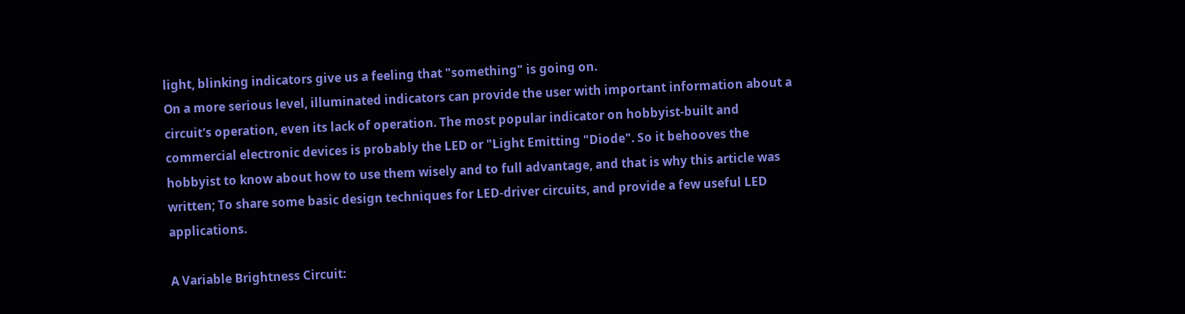light, blinking indicators give us a feeling that "something" is going on.
On a more serious level, illuminated indicators can provide the user with important information about a circuit's operation, even its lack of operation. The most popular indicator on hobbyist-built and commercial electronic devices is probably the LED or "Light Emitting "Diode". So it behooves the hobbyist to know about how to use them wisely and to full advantage, and that is why this article was written; To share some basic design techniques for LED-driver circuits, and provide a few useful LED applications.

A Variable Brightness Circuit: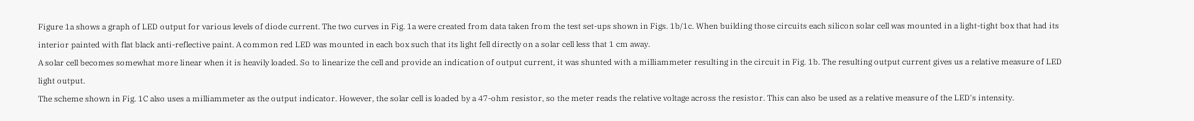Figure 1a shows a graph of LED output for various levels of diode current. The two curves in Fig. 1a were created from data taken from the test set-ups shown in Figs. 1b/1c. When building those circuits each silicon solar cell was mounted in a light-tight box that had its interior painted with flat black anti-reflective paint. A common red LED was mounted in each box such that its light fell directly on a solar cell less that 1 cm away.
A solar cell becomes somewhat more linear when it is heavily loaded. So to linearize the cell and provide an indication of output current, it was shunted with a milliammeter resulting in the circuit in Fig. 1b. The resulting output current gives us a relative measure of LED light output.
The scheme shown in Fig. 1C also uses a milliammeter as the output indicator. However, the solar cell is loaded by a 47-ohm resistor, so the meter reads the relative voltage across the resistor. This can also be used as a relative measure of the LED's intensity.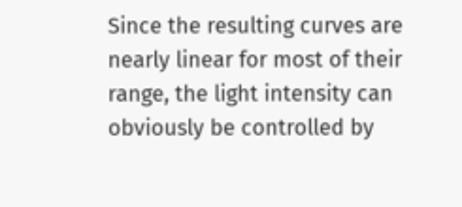Since the resulting curves are nearly linear for most of their range, the light intensity can obviously be controlled by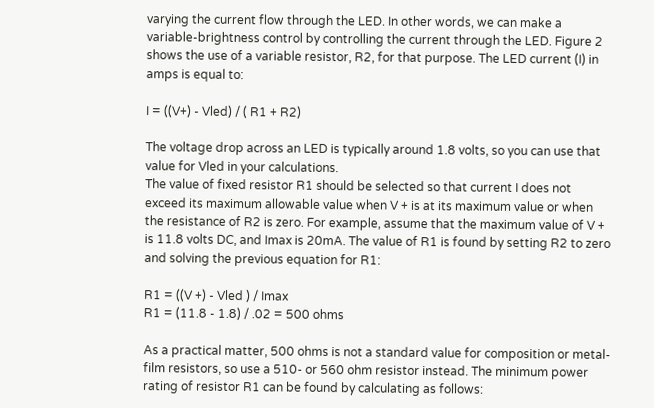varying the current flow through the LED. In other words, we can make a variable-brightness control by controlling the current through the LED. Figure 2 shows the use of a variable resistor, R2, for that purpose. The LED current (I) in amps is equal to:

I = ((V+) - Vled) / ( R1 + R2)

The voltage drop across an LED is typically around 1.8 volts, so you can use that value for Vled in your calculations.
The value of fixed resistor R1 should be selected so that current I does not exceed its maximum allowable value when V + is at its maximum value or when the resistance of R2 is zero. For example, assume that the maximum value of V + is 11.8 volts DC, and Imax is 20mA. The value of R1 is found by setting R2 to zero and solving the previous equation for R1:

R1 = ((V +) - Vled ) / Imax
R1 = (11.8 - 1.8) / .02 = 500 ohms

As a practical matter, 500 ohms is not a standard value for composition or metal-film resistors, so use a 510- or 560 ohm resistor instead. The minimum power rating of resistor R1 can be found by calculating as follows: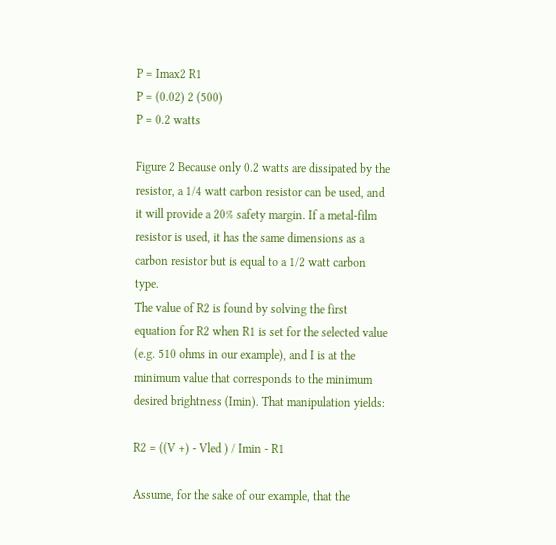P = Imax2 R1
P = (0.02) 2 (500)
P = 0.2 watts

Figure 2 Because only 0.2 watts are dissipated by the resistor, a 1/4 watt carbon resistor can be used, and it will provide a 20% safety margin. If a metal-film resistor is used, it has the same dimensions as a carbon resistor but is equal to a 1/2 watt carbon type.
The value of R2 is found by solving the first equation for R2 when R1 is set for the selected value (e.g. 510 ohms in our example), and I is at the minimum value that corresponds to the minimum desired brightness (Imin). That manipulation yields:

R2 = ((V +) - Vled ) / Imin - R1

Assume, for the sake of our example, that the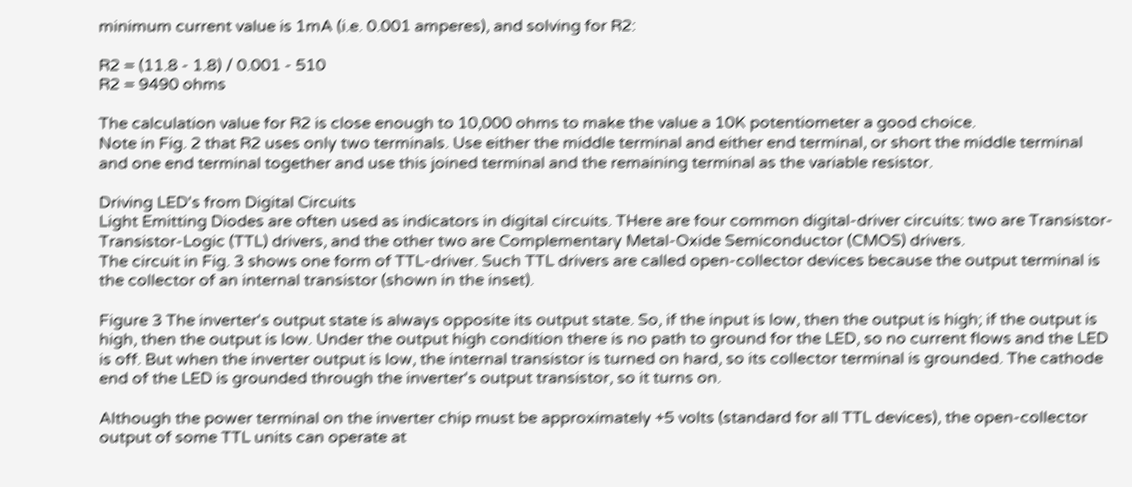minimum current value is 1mA (i.e. 0.001 amperes), and solving for R2:

R2 = (11.8 - 1.8) / 0.001 - 510
R2 = 9490 ohms

The calculation value for R2 is close enough to 10,000 ohms to make the value a 10K potentiometer a good choice.
Note in Fig. 2 that R2 uses only two terminals. Use either the middle terminal and either end terminal, or short the middle terminal and one end terminal together and use this joined terminal and the remaining terminal as the variable resistor.

Driving LED's from Digital Circuits
Light Emitting Diodes are often used as indicators in digital circuits. THere are four common digital-driver circuits: two are Transistor-Transistor-Logic (TTL) drivers, and the other two are Complementary Metal-Oxide Semiconductor (CMOS) drivers.
The circuit in Fig. 3 shows one form of TTL-driver. Such TTL drivers are called open-collector devices because the output terminal is the collector of an internal transistor (shown in the inset).

Figure 3 The inverter's output state is always opposite its output state. So, if the input is low, then the output is high; if the output is high, then the output is low. Under the output high condition there is no path to ground for the LED, so no current flows and the LED is off. But when the inverter output is low, the internal transistor is turned on hard, so its collector terminal is grounded. The cathode end of the LED is grounded through the inverter's output transistor, so it turns on.

Although the power terminal on the inverter chip must be approximately +5 volts (standard for all TTL devices), the open-collector output of some TTL units can operate at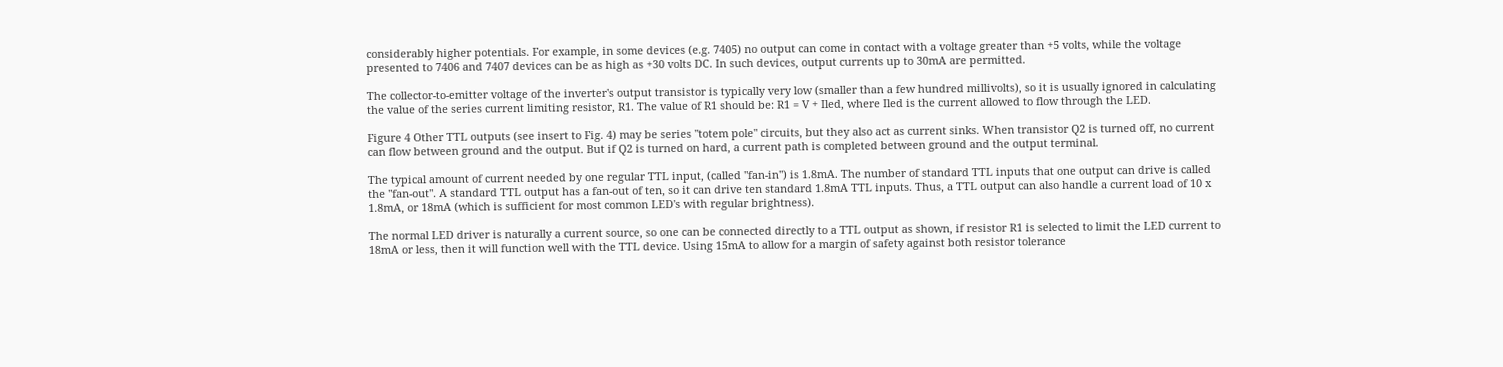considerably higher potentials. For example, in some devices (e.g. 7405) no output can come in contact with a voltage greater than +5 volts, while the voltage presented to 7406 and 7407 devices can be as high as +30 volts DC. In such devices, output currents up to 30mA are permitted.

The collector-to-emitter voltage of the inverter's output transistor is typically very low (smaller than a few hundred millivolts), so it is usually ignored in calculating the value of the series current limiting resistor, R1. The value of R1 should be: R1 = V + Iled, where Iled is the current allowed to flow through the LED.

Figure 4 Other TTL outputs (see insert to Fig. 4) may be series "totem pole" circuits, but they also act as current sinks. When transistor Q2 is turned off, no current can flow between ground and the output. But if Q2 is turned on hard, a current path is completed between ground and the output terminal.

The typical amount of current needed by one regular TTL input, (called "fan-in") is 1.8mA. The number of standard TTL inputs that one output can drive is called the "fan-out". A standard TTL output has a fan-out of ten, so it can drive ten standard 1.8mA TTL inputs. Thus, a TTL output can also handle a current load of 10 x 1.8mA, or 18mA (which is sufficient for most common LED's with regular brightness).

The normal LED driver is naturally a current source, so one can be connected directly to a TTL output as shown, if resistor R1 is selected to limit the LED current to 18mA or less, then it will function well with the TTL device. Using 15mA to allow for a margin of safety against both resistor tolerance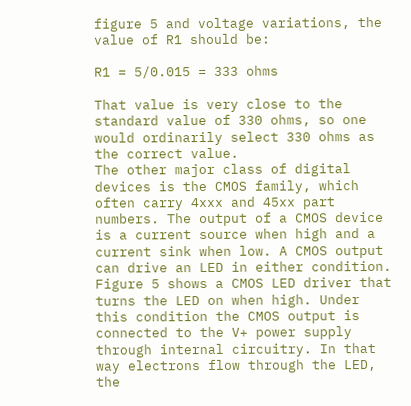figure 5 and voltage variations, the value of R1 should be:

R1 = 5/0.015 = 333 ohms

That value is very close to the standard value of 330 ohms, so one would ordinarily select 330 ohms as the correct value.
The other major class of digital devices is the CMOS family, which often carry 4xxx and 45xx part numbers. The output of a CMOS device is a current source when high and a current sink when low. A CMOS output can drive an LED in either condition. Figure 5 shows a CMOS LED driver that turns the LED on when high. Under this condition the CMOS output is connected to the V+ power supply through internal circuitry. In that way electrons flow through the LED, the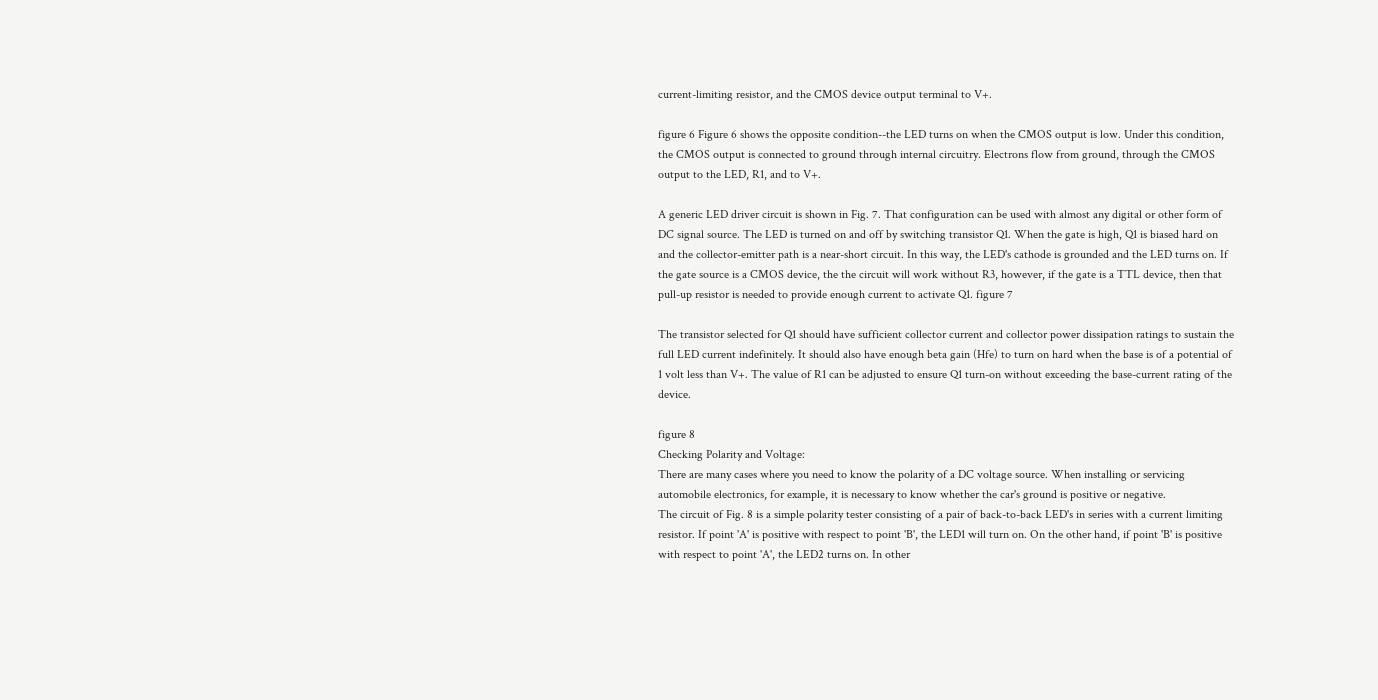current-limiting resistor, and the CMOS device output terminal to V+.

figure 6 Figure 6 shows the opposite condition--the LED turns on when the CMOS output is low. Under this condition, the CMOS output is connected to ground through internal circuitry. Electrons flow from ground, through the CMOS output to the LED, R1, and to V+.

A generic LED driver circuit is shown in Fig. 7. That configuration can be used with almost any digital or other form of DC signal source. The LED is turned on and off by switching transistor Q1. When the gate is high, Q1 is biased hard on and the collector-emitter path is a near-short circuit. In this way, the LED's cathode is grounded and the LED turns on. If the gate source is a CMOS device, the the circuit will work without R3, however, if the gate is a TTL device, then that pull-up resistor is needed to provide enough current to activate Q1. figure 7

The transistor selected for Q1 should have sufficient collector current and collector power dissipation ratings to sustain the full LED current indefinitely. It should also have enough beta gain (Hfe) to turn on hard when the base is of a potential of 1 volt less than V+. The value of R1 can be adjusted to ensure Q1 turn-on without exceeding the base-current rating of the device.

figure 8
Checking Polarity and Voltage:
There are many cases where you need to know the polarity of a DC voltage source. When installing or servicing automobile electronics, for example, it is necessary to know whether the car's ground is positive or negative.
The circuit of Fig. 8 is a simple polarity tester consisting of a pair of back-to-back LED's in series with a current limiting resistor. If point 'A' is positive with respect to point 'B', the LED1 will turn on. On the other hand, if point 'B' is positive with respect to point 'A', the LED2 turns on. In other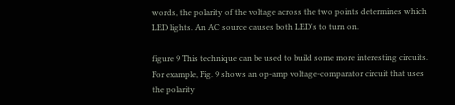words, the polarity of the voltage across the two points determines which LED lights. An AC source causes both LED's to turn on.

figure 9 This technique can be used to build some more interesting circuits. For example, Fig. 9 shows an op-amp voltage-comparator circuit that uses the polarity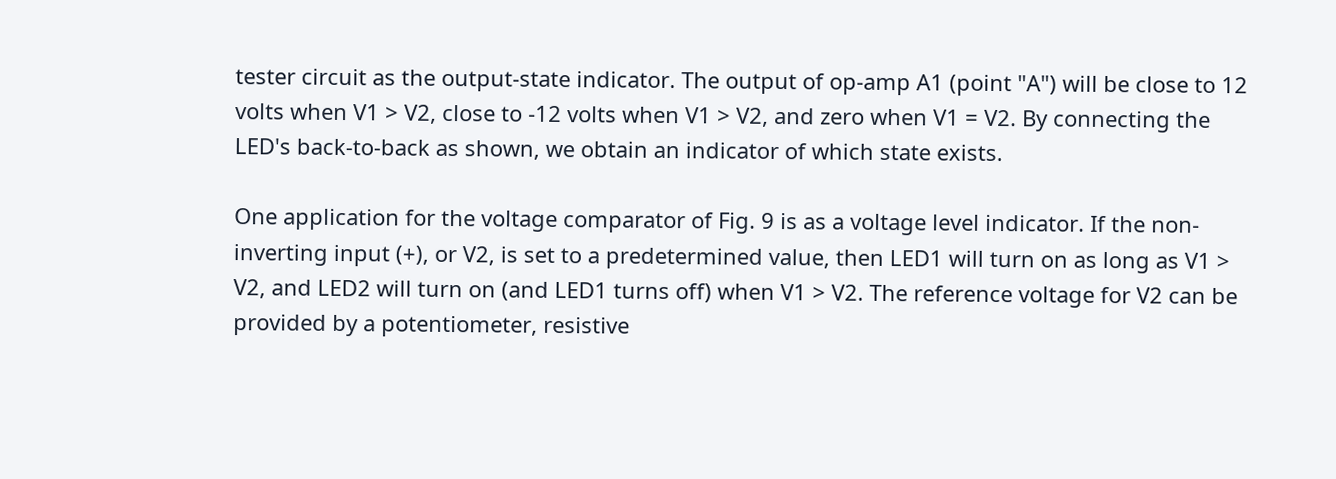tester circuit as the output-state indicator. The output of op-amp A1 (point "A") will be close to 12 volts when V1 > V2, close to -12 volts when V1 > V2, and zero when V1 = V2. By connecting the LED's back-to-back as shown, we obtain an indicator of which state exists.

One application for the voltage comparator of Fig. 9 is as a voltage level indicator. If the non-inverting input (+), or V2, is set to a predetermined value, then LED1 will turn on as long as V1 > V2, and LED2 will turn on (and LED1 turns off) when V1 > V2. The reference voltage for V2 can be provided by a potentiometer, resistive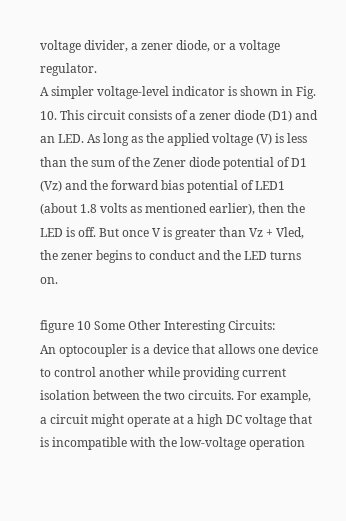voltage divider, a zener diode, or a voltage regulator.
A simpler voltage-level indicator is shown in Fig. 10. This circuit consists of a zener diode (D1) and an LED. As long as the applied voltage (V) is less than the sum of the Zener diode potential of D1 (Vz) and the forward bias potential of LED1 (about 1.8 volts as mentioned earlier), then the LED is off. But once V is greater than Vz + Vled, the zener begins to conduct and the LED turns on.

figure 10 Some Other Interesting Circuits:
An optocoupler is a device that allows one device to control another while providing current isolation between the two circuits. For example, a circuit might operate at a high DC voltage that is incompatible with the low-voltage operation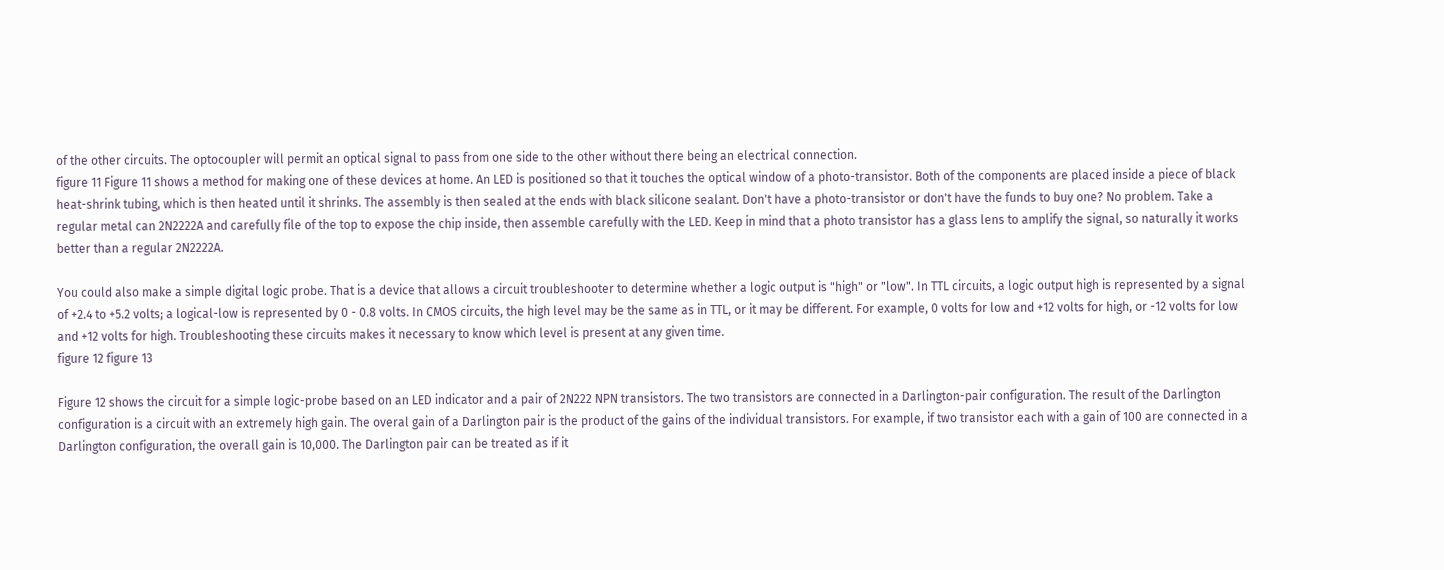of the other circuits. The optocoupler will permit an optical signal to pass from one side to the other without there being an electrical connection.
figure 11 Figure 11 shows a method for making one of these devices at home. An LED is positioned so that it touches the optical window of a photo-transistor. Both of the components are placed inside a piece of black heat-shrink tubing, which is then heated until it shrinks. The assembly is then sealed at the ends with black silicone sealant. Don't have a photo-transistor or don't have the funds to buy one? No problem. Take a regular metal can 2N2222A and carefully file of the top to expose the chip inside, then assemble carefully with the LED. Keep in mind that a photo transistor has a glass lens to amplify the signal, so naturally it works better than a regular 2N2222A.

You could also make a simple digital logic probe. That is a device that allows a circuit troubleshooter to determine whether a logic output is "high" or "low". In TTL circuits, a logic output high is represented by a signal of +2.4 to +5.2 volts; a logical-low is represented by 0 - 0.8 volts. In CMOS circuits, the high level may be the same as in TTL, or it may be different. For example, 0 volts for low and +12 volts for high, or -12 volts for low and +12 volts for high. Troubleshooting these circuits makes it necessary to know which level is present at any given time.
figure 12 figure 13

Figure 12 shows the circuit for a simple logic-probe based on an LED indicator and a pair of 2N222 NPN transistors. The two transistors are connected in a Darlington-pair configuration. The result of the Darlington configuration is a circuit with an extremely high gain. The overal gain of a Darlington pair is the product of the gains of the individual transistors. For example, if two transistor each with a gain of 100 are connected in a Darlington configuration, the overall gain is 10,000. The Darlington pair can be treated as if it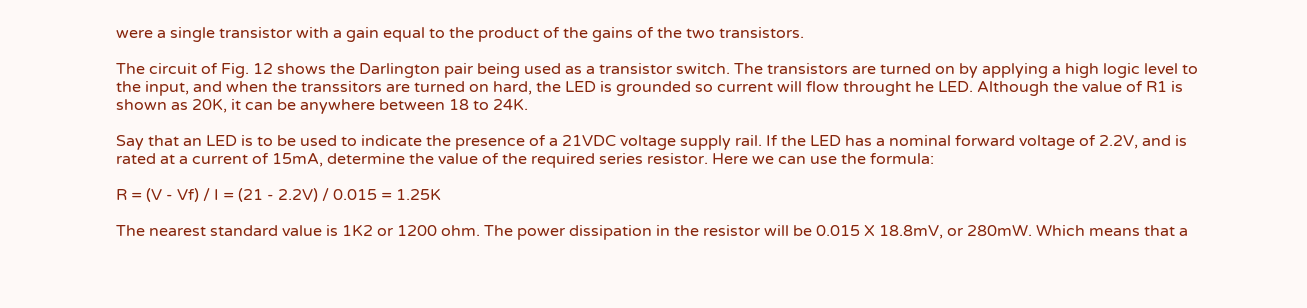were a single transistor with a gain equal to the product of the gains of the two transistors.

The circuit of Fig. 12 shows the Darlington pair being used as a transistor switch. The transistors are turned on by applying a high logic level to the input, and when the transsitors are turned on hard, the LED is grounded so current will flow throught he LED. Although the value of R1 is shown as 20K, it can be anywhere between 18 to 24K.

Say that an LED is to be used to indicate the presence of a 21VDC voltage supply rail. If the LED has a nominal forward voltage of 2.2V, and is rated at a current of 15mA, determine the value of the required series resistor. Here we can use the formula:

R = (V - Vf) / I = (21 - 2.2V) / 0.015 = 1.25K

The nearest standard value is 1K2 or 1200 ohm. The power dissipation in the resistor will be 0.015 X 18.8mV, or 280mW. Which means that a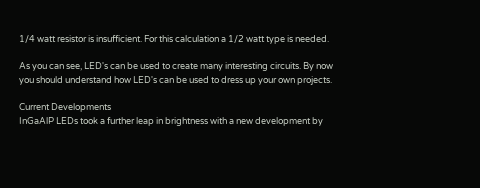1/4 watt resistor is insufficient. For this calculation a 1/2 watt type is needed.

As you can see, LED's can be used to create many interesting circuits. By now you should understand how LED's can be used to dress up your own projects.

Current Developments
InGaAlP LEDs took a further leap in brightness with a new development by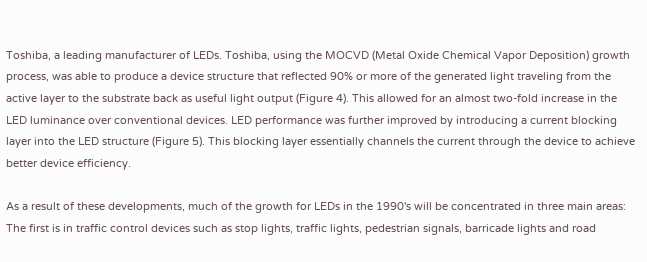Toshiba, a leading manufacturer of LEDs. Toshiba, using the MOCVD (Metal Oxide Chemical Vapor Deposition) growth process, was able to produce a device structure that reflected 90% or more of the generated light traveling from the active layer to the substrate back as useful light output (Figure 4). This allowed for an almost two-fold increase in the LED luminance over conventional devices. LED performance was further improved by introducing a current blocking layer into the LED structure (Figure 5). This blocking layer essentially channels the current through the device to achieve better device efficiency.

As a result of these developments, much of the growth for LEDs in the 1990's will be concentrated in three main areas: The first is in traffic control devices such as stop lights, traffic lights, pedestrian signals, barricade lights and road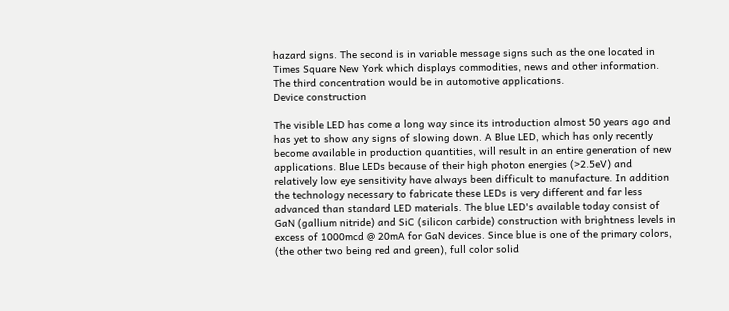hazard signs. The second is in variable message signs such as the one located in Times Square New York which displays commodities, news and other information. The third concentration would be in automotive applications.
Device construction

The visible LED has come a long way since its introduction almost 50 years ago and has yet to show any signs of slowing down. A Blue LED, which has only recently become available in production quantities, will result in an entire generation of new applications. Blue LEDs because of their high photon energies (>2.5eV) and relatively low eye sensitivity have always been difficult to manufacture. In addition the technology necessary to fabricate these LEDs is very different and far less advanced than standard LED materials. The blue LED's available today consist of GaN (gallium nitride) and SiC (silicon carbide) construction with brightness levels in excess of 1000mcd @ 20mA for GaN devices. Since blue is one of the primary colors, (the other two being red and green), full color solid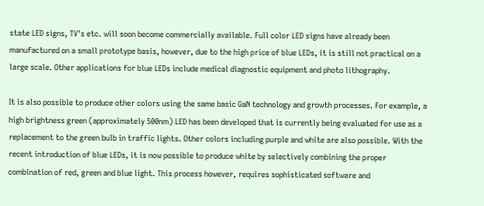state LED signs, TV's etc. will soon become commercially available. Full color LED signs have already been manufactured on a small prototype basis, however, due to the high price of blue LEDs, it is still not practical on a large scale. Other applications for blue LEDs include medical diagnostic equipment and photo lithography.

It is also possible to produce other colors using the same basic GaN technology and growth processes. For example, a high brightness green (approximately 500nm) LED has been developed that is currently being evaluated for use as a replacement to the green bulb in traffic lights. Other colors including purple and white are also possible. With the recent introduction of blue LEDs, it is now possible to produce white by selectively combining the proper combination of red, green and blue light. This process however, requires sophisticated software and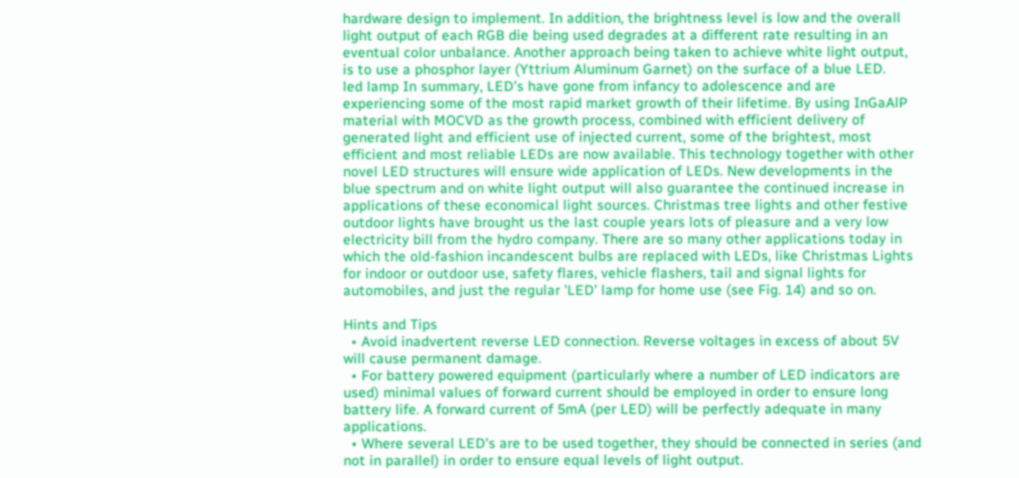hardware design to implement. In addition, the brightness level is low and the overall light output of each RGB die being used degrades at a different rate resulting in an eventual color unbalance. Another approach being taken to achieve white light output, is to use a phosphor layer (Yttrium Aluminum Garnet) on the surface of a blue LED.
led lamp In summary, LED's have gone from infancy to adolescence and are experiencing some of the most rapid market growth of their lifetime. By using InGaAlP material with MOCVD as the growth process, combined with efficient delivery of generated light and efficient use of injected current, some of the brightest, most efficient and most reliable LEDs are now available. This technology together with other novel LED structures will ensure wide application of LEDs. New developments in the blue spectrum and on white light output will also guarantee the continued increase in applications of these economical light sources. Christmas tree lights and other festive outdoor lights have brought us the last couple years lots of pleasure and a very low electricity bill from the hydro company. There are so many other applications today in which the old-fashion incandescent bulbs are replaced with LEDs, like Christmas Lights for indoor or outdoor use, safety flares, vehicle flashers, tail and signal lights for automobiles, and just the regular 'LED' lamp for home use (see Fig. 14) and so on.

Hints and Tips
  • Avoid inadvertent reverse LED connection. Reverse voltages in excess of about 5V will cause permanent damage.
  • For battery powered equipment (particularly where a number of LED indicators are used) minimal values of forward current should be employed in order to ensure long battery life. A forward current of 5mA (per LED) will be perfectly adequate in many applications.
  • Where several LED's are to be used together, they should be connected in series (and not in parallel) in order to ensure equal levels of light output.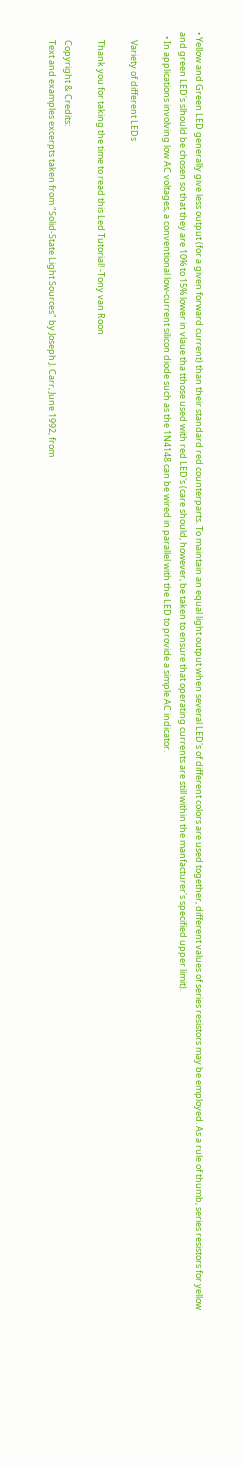• Yellow and Green LED generally give less output (for a given forward current) than their standard red counterparts. To maintain an equal light output when several LED's of different colors are used together, different values of series resistors may be employed. As a rule of thumb, series resistors for yellow and green LED's slhould be chosen so that they are 10% to 15% lower in vlaue tha tthose used with red LED's (care should, however, be taken to ensure that operating currents are still within the manfacturer's specified upper limit).
  • In applications involving low AC voltages, a conventional low-current silicon diode such as the 1N4148 can be wired in parallel with the LED to provide a simple AC indicator.

    Variety of different LEDs

    Thank you for taking the time to read this Led Tutorial! -Tony van Roon

    Copyright & Credits:
    Text and examples excerpts taken from "Solid-State Light Sources" by Joseph J. Carr, June 1992, from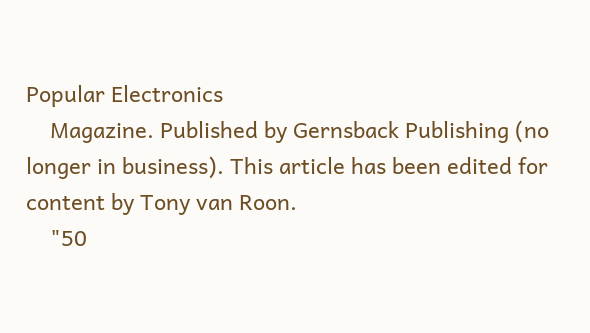Popular Electronics
    Magazine. Published by Gernsback Publishing (no longer in business). This article has been edited for content by Tony van Roon.
    "50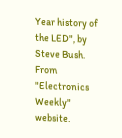Year history of the LED", by Steve Bush. From "Electronics Weekly" website.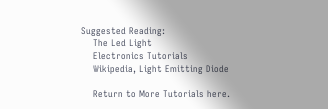Suggested Reading:
    The Led Light
    Electronics Tutorials
    Wikipedia, Light Emitting Diode

    Return to More Tutorials here.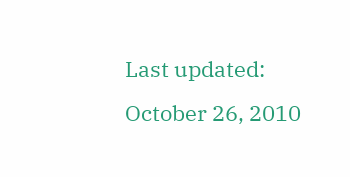Last updated: October 26, 2010